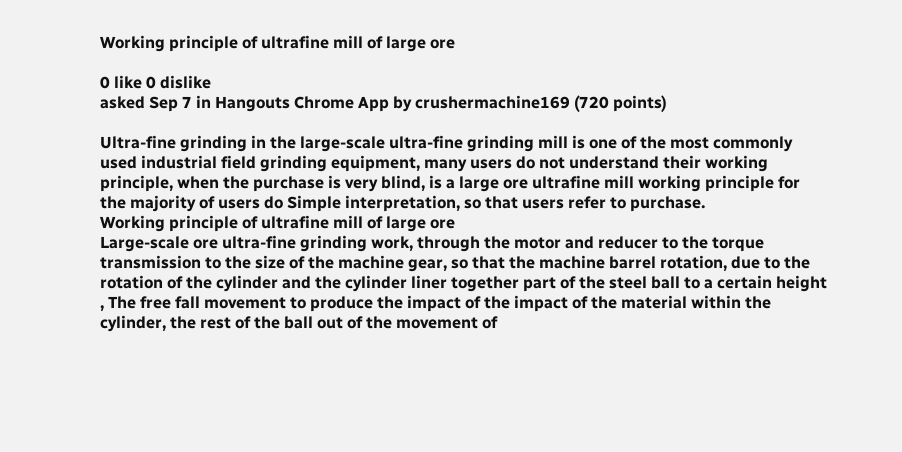Working principle of ultrafine mill of large ore

0 like 0 dislike
asked Sep 7 in Hangouts Chrome App by crushermachine169 (720 points)

Ultra-fine grinding in the large-scale ultra-fine grinding mill is one of the most commonly used industrial field grinding equipment, many users do not understand their working principle, when the purchase is very blind, is a large ore ultrafine mill working principle for the majority of users do Simple interpretation, so that users refer to purchase.
Working principle of ultrafine mill of large ore
Large-scale ore ultra-fine grinding work, through the motor and reducer to the torque transmission to the size of the machine gear, so that the machine barrel rotation, due to the rotation of the cylinder and the cylinder liner together part of the steel ball to a certain height , The free fall movement to produce the impact of the impact of the material within the cylinder, the rest of the ball out of the movement of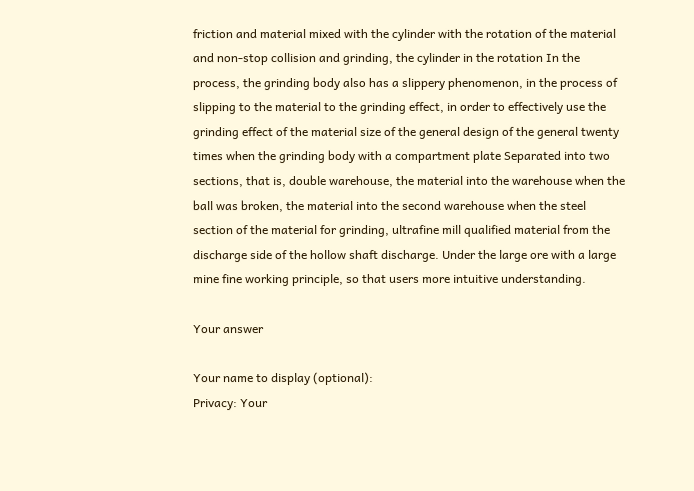friction and material mixed with the cylinder with the rotation of the material and non-stop collision and grinding, the cylinder in the rotation In the process, the grinding body also has a slippery phenomenon, in the process of slipping to the material to the grinding effect, in order to effectively use the grinding effect of the material size of the general design of the general twenty times when the grinding body with a compartment plate Separated into two sections, that is, double warehouse, the material into the warehouse when the ball was broken, the material into the second warehouse when the steel section of the material for grinding, ultrafine mill qualified material from the discharge side of the hollow shaft discharge. Under the large ore with a large mine fine working principle, so that users more intuitive understanding.

Your answer

Your name to display (optional):
Privacy: Your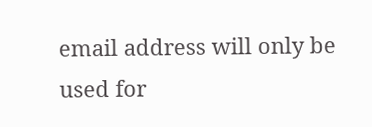email address will only be used for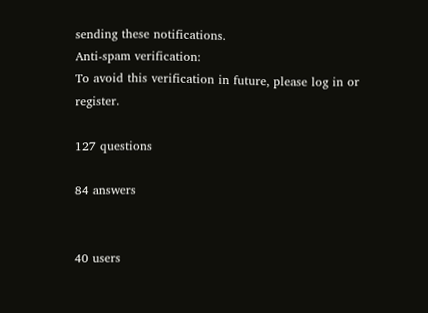sending these notifications.
Anti-spam verification:
To avoid this verification in future, please log in or register.

127 questions

84 answers


40 users